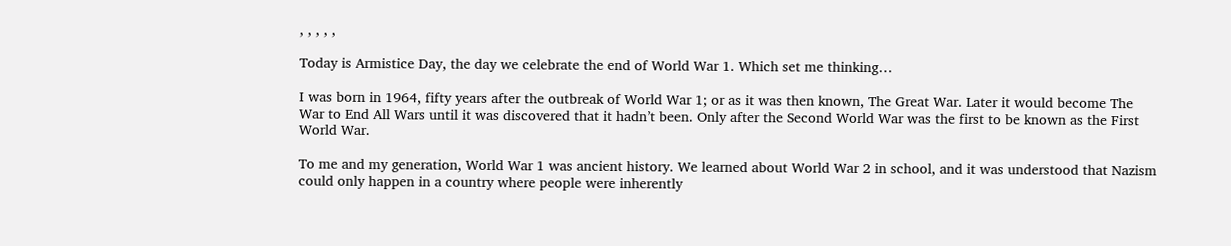, , , , ,

Today is Armistice Day, the day we celebrate the end of World War 1. Which set me thinking…

I was born in 1964, fifty years after the outbreak of World War 1; or as it was then known, The Great War. Later it would become The War to End All Wars until it was discovered that it hadn’t been. Only after the Second World War was the first to be known as the First World War.

To me and my generation, World War 1 was ancient history. We learned about World War 2 in school, and it was understood that Nazism could only happen in a country where people were inherently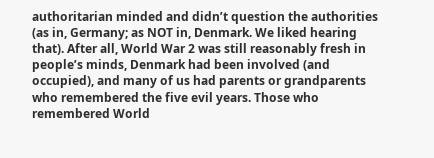authoritarian minded and didn’t question the authorities (as in, Germany; as NOT in, Denmark. We liked hearing that). After all, World War 2 was still reasonably fresh in people’s minds, Denmark had been involved (and occupied), and many of us had parents or grandparents who remembered the five evil years. Those who remembered World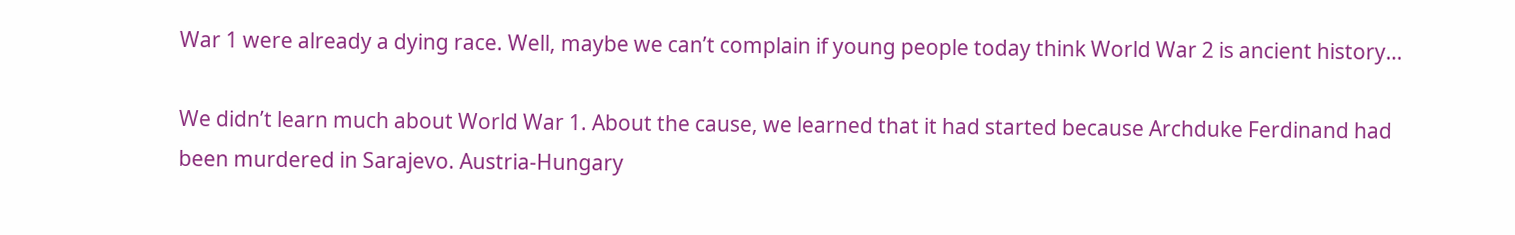War 1 were already a dying race. Well, maybe we can’t complain if young people today think World War 2 is ancient history…

We didn’t learn much about World War 1. About the cause, we learned that it had started because Archduke Ferdinand had been murdered in Sarajevo. Austria-Hungary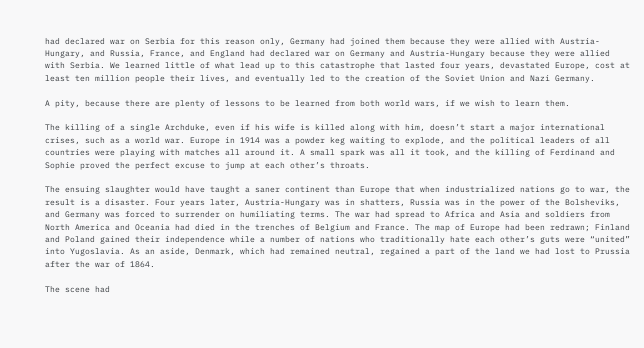had declared war on Serbia for this reason only, Germany had joined them because they were allied with Austria-Hungary, and Russia, France, and England had declared war on Germany and Austria-Hungary because they were allied with Serbia. We learned little of what lead up to this catastrophe that lasted four years, devastated Europe, cost at least ten million people their lives, and eventually led to the creation of the Soviet Union and Nazi Germany.

A pity, because there are plenty of lessons to be learned from both world wars, if we wish to learn them.

The killing of a single Archduke, even if his wife is killed along with him, doesn’t start a major international crises, such as a world war. Europe in 1914 was a powder keg waiting to explode, and the political leaders of all countries were playing with matches all around it. A small spark was all it took, and the killing of Ferdinand and Sophie proved the perfect excuse to jump at each other’s throats.

The ensuing slaughter would have taught a saner continent than Europe that when industrialized nations go to war, the result is a disaster. Four years later, Austria-Hungary was in shatters, Russia was in the power of the Bolsheviks, and Germany was forced to surrender on humiliating terms. The war had spread to Africa and Asia and soldiers from North America and Oceania had died in the trenches of Belgium and France. The map of Europe had been redrawn; Finland and Poland gained their independence while a number of nations who traditionally hate each other’s guts were “united” into Yugoslavia. As an aside, Denmark, which had remained neutral, regained a part of the land we had lost to Prussia after the war of 1864.

The scene had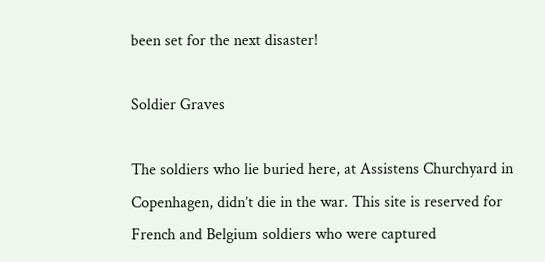been set for the next disaster!

Soldier Graves

The soldiers who lie buried here, at Assistens Churchyard in Copenhagen, didn’t die in the war. This site is reserved for French and Belgium soldiers who were captured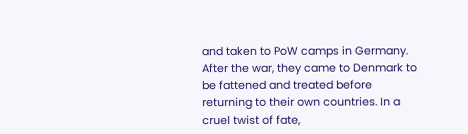and taken to PoW camps in Germany. After the war, they came to Denmark to be fattened and treated before returning to their own countries. In a cruel twist of fate,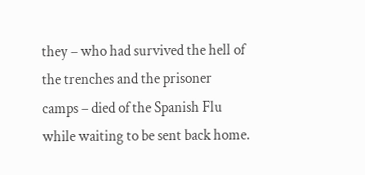they – who had survived the hell of the trenches and the prisoner camps – died of the Spanish Flu while waiting to be sent back home.